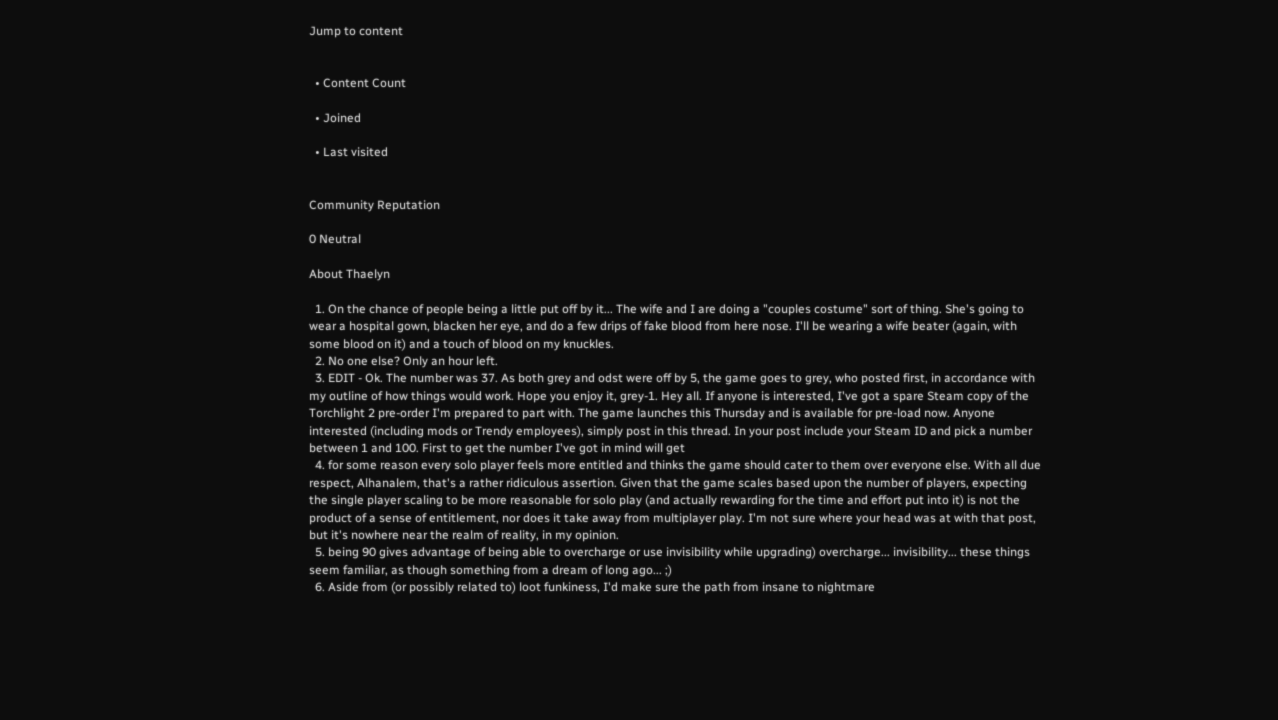Jump to content


  • Content Count

  • Joined

  • Last visited


Community Reputation

0 Neutral

About Thaelyn

  1. On the chance of people being a little put off by it... The wife and I are doing a "couples costume" sort of thing. She's going to wear a hospital gown, blacken her eye, and do a few drips of fake blood from here nose. I'll be wearing a wife beater (again, with some blood on it) and a touch of blood on my knuckles.
  2. No one else? Only an hour left.
  3. EDIT - Ok. The number was 37. As both grey and odst were off by 5, the game goes to grey, who posted first, in accordance with my outline of how things would work. Hope you enjoy it, grey-1. Hey all. If anyone is interested, I've got a spare Steam copy of the Torchlight 2 pre-order I'm prepared to part with. The game launches this Thursday and is available for pre-load now. Anyone interested (including mods or Trendy employees), simply post in this thread. In your post include your Steam ID and pick a number between 1 and 100. First to get the number I've got in mind will get
  4. for some reason every solo player feels more entitled and thinks the game should cater to them over everyone else. With all due respect, Alhanalem, that's a rather ridiculous assertion. Given that the game scales based upon the number of players, expecting the single player scaling to be more reasonable for solo play (and actually rewarding for the time and effort put into it) is not the product of a sense of entitlement, nor does it take away from multiplayer play. I'm not sure where your head was at with that post, but it's nowhere near the realm of reality, in my opinion.
  5. being 90 gives advantage of being able to overcharge or use invisibility while upgrading) overcharge... invisibility... these things seem familiar, as though something from a dream of long ago... ;)
  6. Aside from (or possibly related to) loot funkiness, I'd make sure the path from insane to nightmare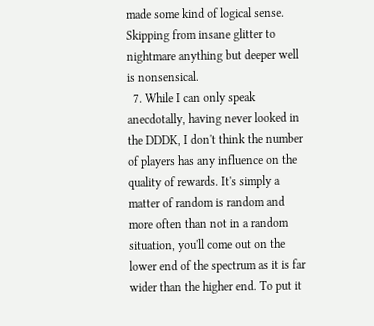made some kind of logical sense. Skipping from insane glitter to nightmare anything but deeper well is nonsensical.
  7. While I can only speak anecdotally, having never looked in the DDDK, I don't think the number of players has any influence on the quality of rewards. It's simply a matter of random is random and more often than not in a random situation, you'll come out on the lower end of the spectrum as it is far wider than the higher end. To put it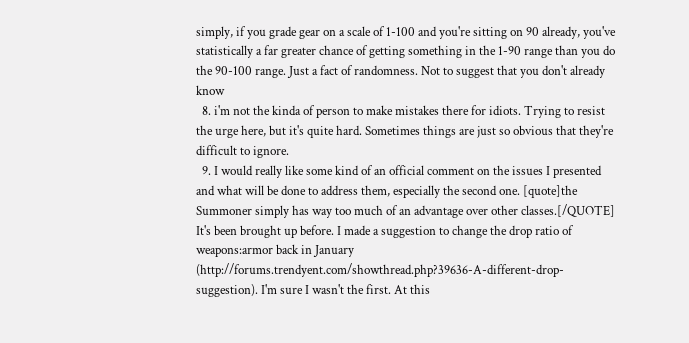simply, if you grade gear on a scale of 1-100 and you're sitting on 90 already, you've statistically a far greater chance of getting something in the 1-90 range than you do the 90-100 range. Just a fact of randomness. Not to suggest that you don't already know
  8. i'm not the kinda of person to make mistakes there for idiots. Trying to resist the urge here, but it's quite hard. Sometimes things are just so obvious that they're difficult to ignore.
  9. I would really like some kind of an official comment on the issues I presented and what will be done to address them, especially the second one. [quote]the Summoner simply has way too much of an advantage over other classes.[/QUOTE] It's been brought up before. I made a suggestion to change the drop ratio of weapons:armor back in January (http://forums.trendyent.com/showthread.php?39636-A-different-drop-suggestion). I'm sure I wasn't the first. At this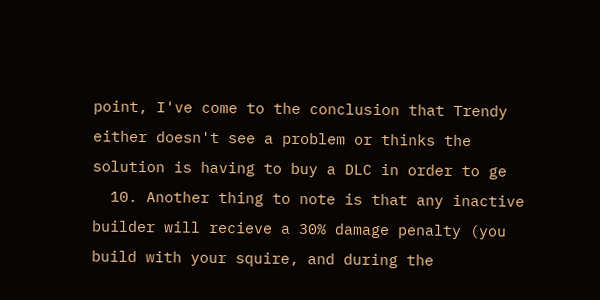point, I've come to the conclusion that Trendy either doesn't see a problem or thinks the solution is having to buy a DLC in order to ge
  10. Another thing to note is that any inactive builder will recieve a 30% damage penalty (you build with your squire, and during the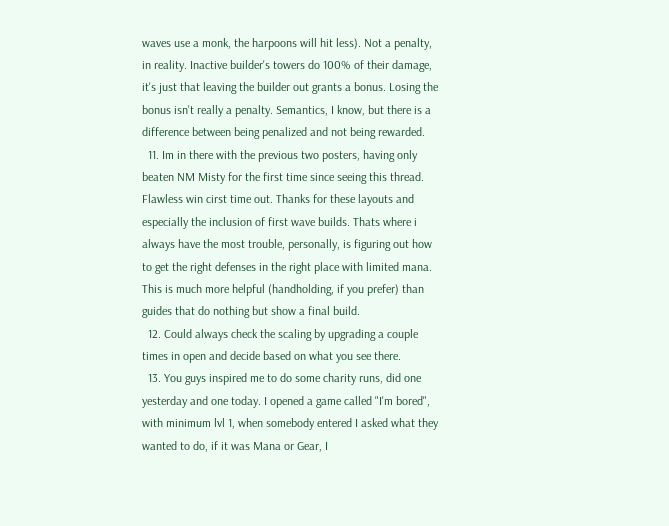waves use a monk, the harpoons will hit less). Not a penalty, in reality. Inactive builder's towers do 100% of their damage, it's just that leaving the builder out grants a bonus. Losing the bonus isn't really a penalty. Semantics, I know, but there is a difference between being penalized and not being rewarded.
  11. Im in there with the previous two posters, having only beaten NM Misty for the first time since seeing this thread. Flawless win cirst time out. Thanks for these layouts and especially the inclusion of first wave builds. Thats where i always have the most trouble, personally, is figuring out how to get the right defenses in the right place with limited mana. This is much more helpful (handholding, if you prefer) than guides that do nothing but show a final build.
  12. Could always check the scaling by upgrading a couple times in open and decide based on what you see there.
  13. You guys inspired me to do some charity runs, did one yesterday and one today. I opened a game called "I'm bored", with minimum lvl 1, when somebody entered I asked what they wanted to do, if it was Mana or Gear, I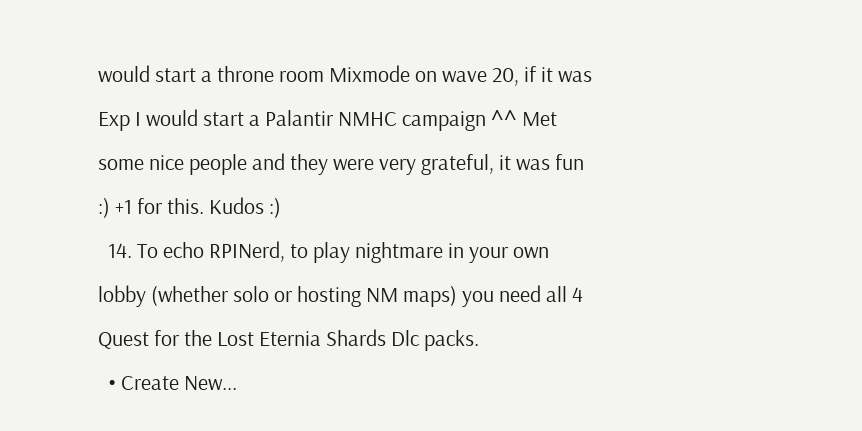would start a throne room Mixmode on wave 20, if it was Exp I would start a Palantir NMHC campaign ^^ Met some nice people and they were very grateful, it was fun :) +1 for this. Kudos :)
  14. To echo RPINerd, to play nightmare in your own lobby (whether solo or hosting NM maps) you need all 4 Quest for the Lost Eternia Shards Dlc packs.
  • Create New...